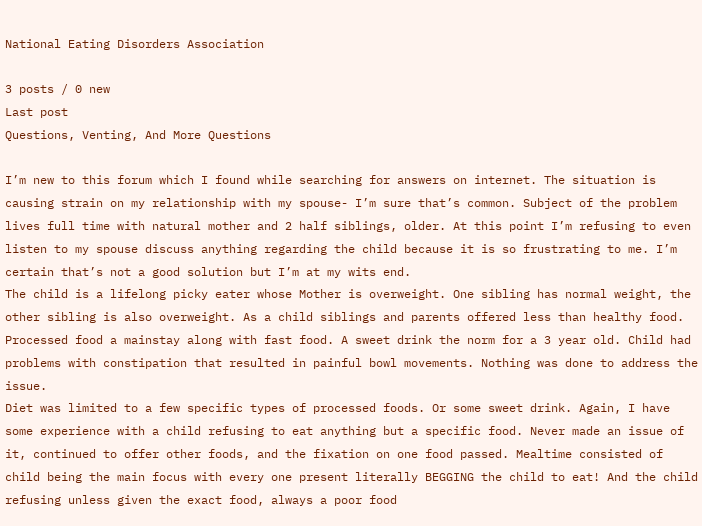National Eating Disorders Association

3 posts / 0 new
Last post
Questions, Venting, And More Questions

I’m new to this forum which I found while searching for answers on internet. The situation is causing strain on my relationship with my spouse- I’m sure that’s common. Subject of the problem lives full time with natural mother and 2 half siblings, older. At this point I’m refusing to even listen to my spouse discuss anything regarding the child because it is so frustrating to me. I’m certain that’s not a good solution but I’m at my wits end.
The child is a lifelong picky eater whose Mother is overweight. One sibling has normal weight, the other sibling is also overweight. As a child siblings and parents offered less than healthy food. Processed food a mainstay along with fast food. A sweet drink the norm for a 3 year old. Child had problems with constipation that resulted in painful bowl movements. Nothing was done to address the issue.
Diet was limited to a few specific types of processed foods. Or some sweet drink. Again, I have some experience with a child refusing to eat anything but a specific food. Never made an issue of it, continued to offer other foods, and the fixation on one food passed. Mealtime consisted of child being the main focus with every one present literally BEGGING the child to eat! And the child refusing unless given the exact food, always a poor food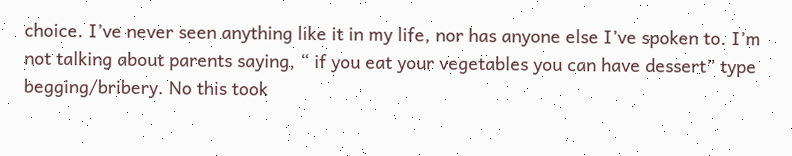choice. I’ve never seen anything like it in my life, nor has anyone else I’ve spoken to. I’m not talking about parents saying, “ if you eat your vegetables you can have dessert” type begging/bribery. No this took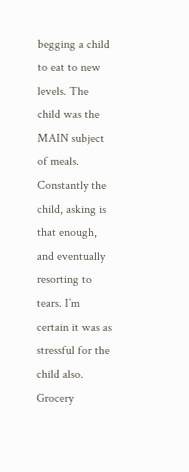begging a child to eat to new levels. The child was the MAIN subject of meals. Constantly the child, asking is that enough, and eventually resorting to tears. I’m certain it was as stressful for the child also.
Grocery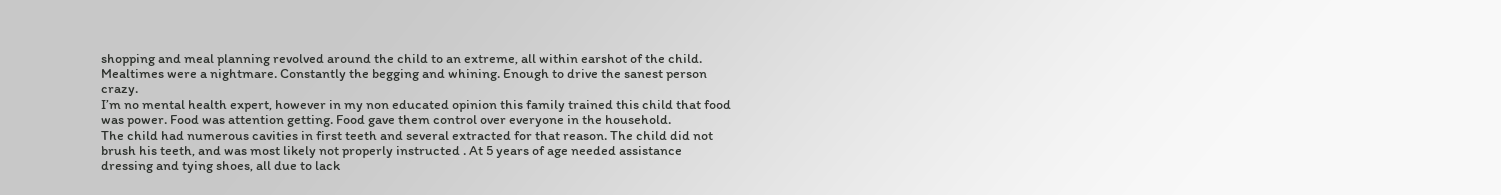shopping and meal planning revolved around the child to an extreme, all within earshot of the child.
Mealtimes were a nightmare. Constantly the begging and whining. Enough to drive the sanest person crazy.
I’m no mental health expert, however in my non educated opinion this family trained this child that food was power. Food was attention getting. Food gave them control over everyone in the household.
The child had numerous cavities in first teeth and several extracted for that reason. The child did not brush his teeth, and was most likely not properly instructed . At 5 years of age needed assistance dressing and tying shoes, all due to lack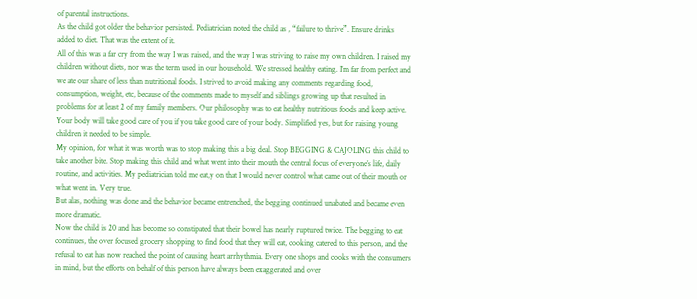of parental instructions.
As the child got older the behavior persisted. Pediatrician noted the child as , “failure to thrive”. Ensure drinks added to diet. That was the extent of it.
All of this was a far cry from the way I was raised, and the way I was striving to raise my own children. I raised my children without diets, nor was the term used in our household. We stressed healthy eating. I’m far from perfect and we ate our share of less than nutritional foods. I strived to avoid making any comments regarding food, consumption, weight, etc, because of the comments made to myself and siblings growing up that resulted in problems for at least 2 of my family members. Our philosophy was to eat healthy nutritious foods and keep active. Your body will take good care of you if you take good care of your body. Simplified yes, but for raising young children it needed to be simple.
My opinion, for what it was worth was to stop making this a big deal. Stop BEGGING & CAJOLING this child to take another bite. Stop making this child and what went into their mouth the central focus of everyone’s life, daily routine, and activities. My pediatrician told me eat,y on that I would never control what came out of their mouth or what went in. Very true.
But alas, nothing was done and the behavior became entrenched, the begging continued unabated and became even more dramatic.
Now the child is 20 and has become so constipated that their bowel has nearly ruptured twice. The begging to eat continues, the over focused grocery shopping to find food that they will eat, cooking catered to this person, and the refusal to eat has now reached the point of causing heart arrhythmia. Every one shops and cooks with the consumers in mind, but the efforts on behalf of this person have always been exaggerated and over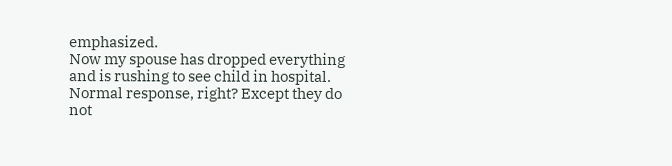emphasized.
Now my spouse has dropped everything and is rushing to see child in hospital. Normal response, right? Except they do not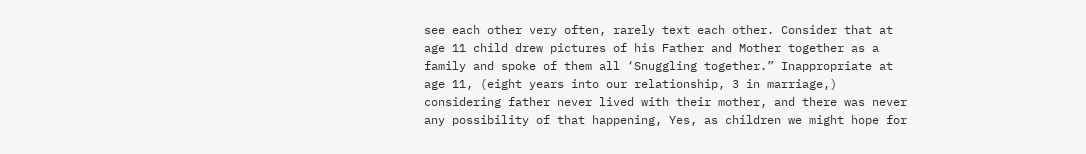see each other very often, rarely text each other. Consider that at age 11 child drew pictures of his Father and Mother together as a family and spoke of them all ‘Snuggling together.” Inappropriate at age 11, (eight years into our relationship, 3 in marriage,) considering father never lived with their mother, and there was never any possibility of that happening, Yes, as children we might hope for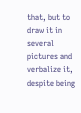that, but to draw it in several pictures and verbalize it, despite being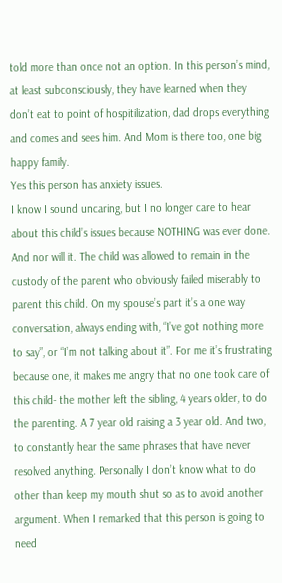told more than once not an option. In this person’s mind, at least subconsciously, they have learned when they don’t eat to point of hospitilization, dad drops everything and comes and sees him. And Mom is there too, one big happy family.
Yes this person has anxiety issues.
I know I sound uncaring, but I no longer care to hear about this child’s issues because NOTHING was ever done. And nor will it. The child was allowed to remain in the custody of the parent who obviously failed miserably to parent this child. On my spouse’s part it’s a one way conversation, always ending with, “I’ve got nothing more to say”, or “I’m not talking about it”. For me it’s frustrating because one, it makes me angry that no one took care of this child- the mother left the sibling, 4 years older, to do the parenting. A 7 year old raising a 3 year old. And two, to constantly hear the same phrases that have never resolved anything. Personally I don’t know what to do other than keep my mouth shut so as to avoid another argument. When I remarked that this person is going to need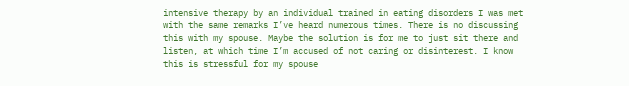intensive therapy by an individual trained in eating disorders I was met with the same remarks I’ve heard numerous times. There is no discussing this with my spouse. Maybe the solution is for me to just sit there and listen, at which time I’m accused of not caring or disinterest. I know this is stressful for my spouse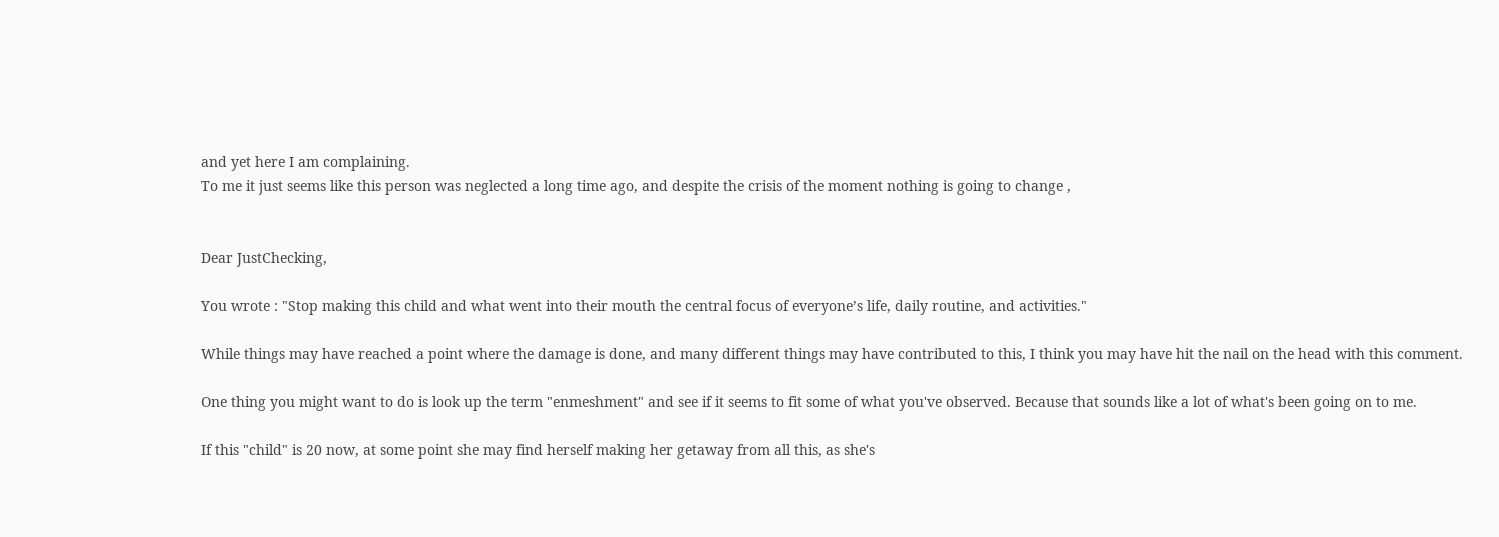and yet here I am complaining.
To me it just seems like this person was neglected a long time ago, and despite the crisis of the moment nothing is going to change ,


Dear JustChecking,

You wrote : "Stop making this child and what went into their mouth the central focus of everyone’s life, daily routine, and activities."

While things may have reached a point where the damage is done, and many different things may have contributed to this, I think you may have hit the nail on the head with this comment.

One thing you might want to do is look up the term "enmeshment" and see if it seems to fit some of what you've observed. Because that sounds like a lot of what's been going on to me.

If this "child" is 20 now, at some point she may find herself making her getaway from all this, as she's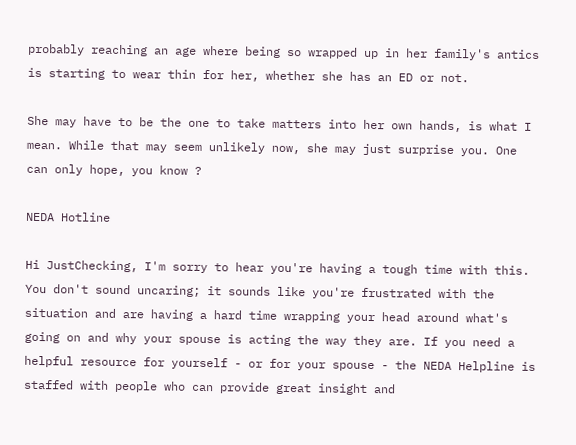probably reaching an age where being so wrapped up in her family's antics is starting to wear thin for her, whether she has an ED or not.

She may have to be the one to take matters into her own hands, is what I mean. While that may seem unlikely now, she may just surprise you. One can only hope, you know ?

NEDA Hotline

Hi JustChecking, I'm sorry to hear you're having a tough time with this. You don't sound uncaring; it sounds like you're frustrated with the situation and are having a hard time wrapping your head around what's going on and why your spouse is acting the way they are. If you need a helpful resource for yourself - or for your spouse - the NEDA Helpline is staffed with people who can provide great insight and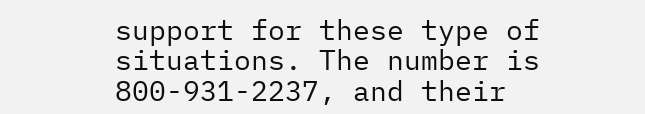support for these type of situations. The number is 800-931-2237, and their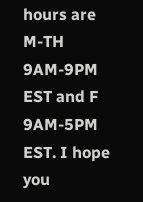hours are M-TH 9AM-9PM EST and F 9AM-5PM EST. I hope you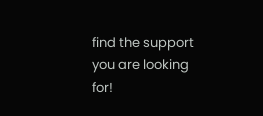find the support you are looking for!